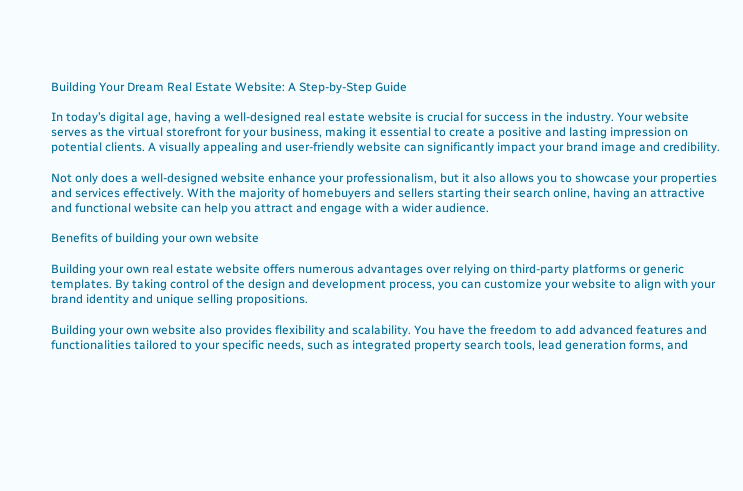Building Your Dream Real Estate Website: A Step-by-Step Guide

In today’s digital age, having a well-designed real estate website is crucial for success in the industry. Your website serves as the virtual storefront for your business, making it essential to create a positive and lasting impression on potential clients. A visually appealing and user-friendly website can significantly impact your brand image and credibility.

Not only does a well-designed website enhance your professionalism, but it also allows you to showcase your properties and services effectively. With the majority of homebuyers and sellers starting their search online, having an attractive and functional website can help you attract and engage with a wider audience.

Benefits of building your own website

Building your own real estate website offers numerous advantages over relying on third-party platforms or generic templates. By taking control of the design and development process, you can customize your website to align with your brand identity and unique selling propositions.

Building your own website also provides flexibility and scalability. You have the freedom to add advanced features and functionalities tailored to your specific needs, such as integrated property search tools, lead generation forms, and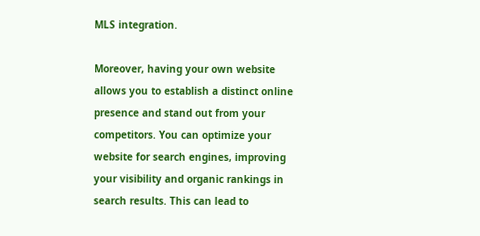MLS integration.

Moreover, having your own website allows you to establish a distinct online presence and stand out from your competitors. You can optimize your website for search engines, improving your visibility and organic rankings in search results. This can lead to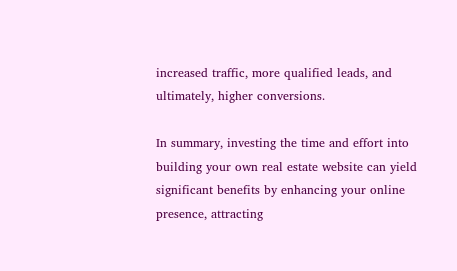increased traffic, more qualified leads, and ultimately, higher conversions.

In summary, investing the time and effort into building your own real estate website can yield significant benefits by enhancing your online presence, attracting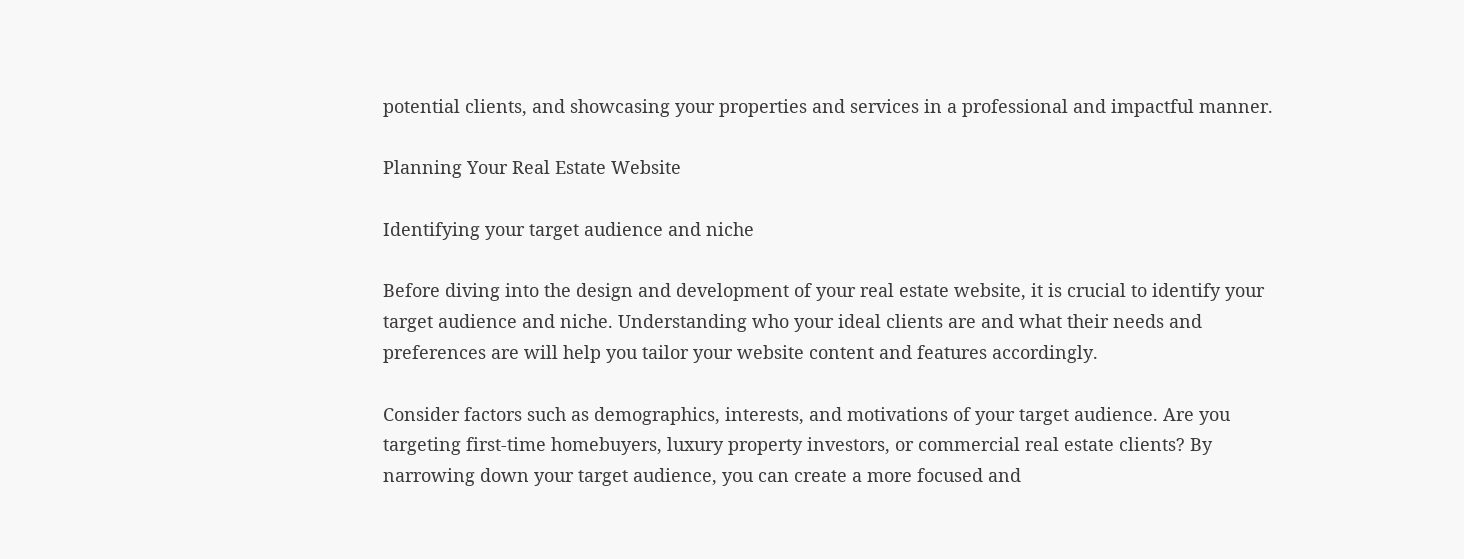potential clients, and showcasing your properties and services in a professional and impactful manner.

Planning Your Real Estate Website

Identifying your target audience and niche

Before diving into the design and development of your real estate website, it is crucial to identify your target audience and niche. Understanding who your ideal clients are and what their needs and preferences are will help you tailor your website content and features accordingly.

Consider factors such as demographics, interests, and motivations of your target audience. Are you targeting first-time homebuyers, luxury property investors, or commercial real estate clients? By narrowing down your target audience, you can create a more focused and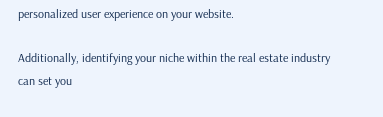personalized user experience on your website.

Additionally, identifying your niche within the real estate industry can set you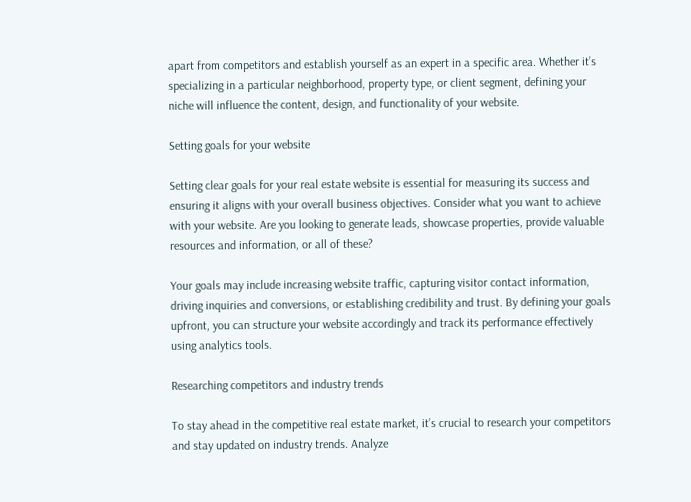apart from competitors and establish yourself as an expert in a specific area. Whether it’s specializing in a particular neighborhood, property type, or client segment, defining your niche will influence the content, design, and functionality of your website.

Setting goals for your website

Setting clear goals for your real estate website is essential for measuring its success and ensuring it aligns with your overall business objectives. Consider what you want to achieve with your website. Are you looking to generate leads, showcase properties, provide valuable resources and information, or all of these?

Your goals may include increasing website traffic, capturing visitor contact information, driving inquiries and conversions, or establishing credibility and trust. By defining your goals upfront, you can structure your website accordingly and track its performance effectively using analytics tools.

Researching competitors and industry trends

To stay ahead in the competitive real estate market, it’s crucial to research your competitors and stay updated on industry trends. Analyze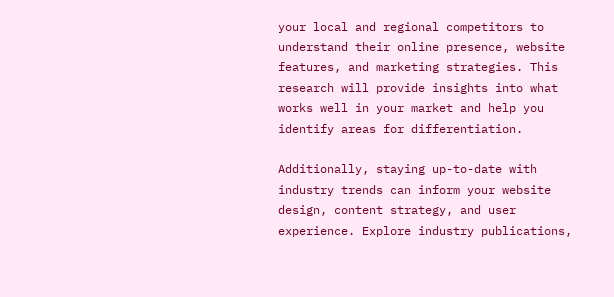your local and regional competitors to understand their online presence, website features, and marketing strategies. This research will provide insights into what works well in your market and help you identify areas for differentiation.

Additionally, staying up-to-date with industry trends can inform your website design, content strategy, and user experience. Explore industry publications,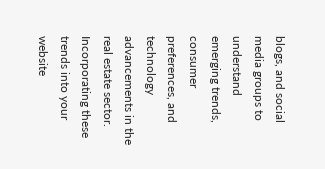blogs, and social media groups to understand emerging trends, consumer preferences, and technology advancements in the real estate sector. Incorporating these trends into your website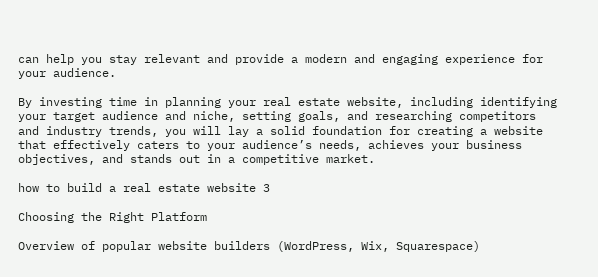can help you stay relevant and provide a modern and engaging experience for your audience.

By investing time in planning your real estate website, including identifying your target audience and niche, setting goals, and researching competitors and industry trends, you will lay a solid foundation for creating a website that effectively caters to your audience’s needs, achieves your business objectives, and stands out in a competitive market.

how to build a real estate website 3

Choosing the Right Platform

Overview of popular website builders (WordPress, Wix, Squarespace)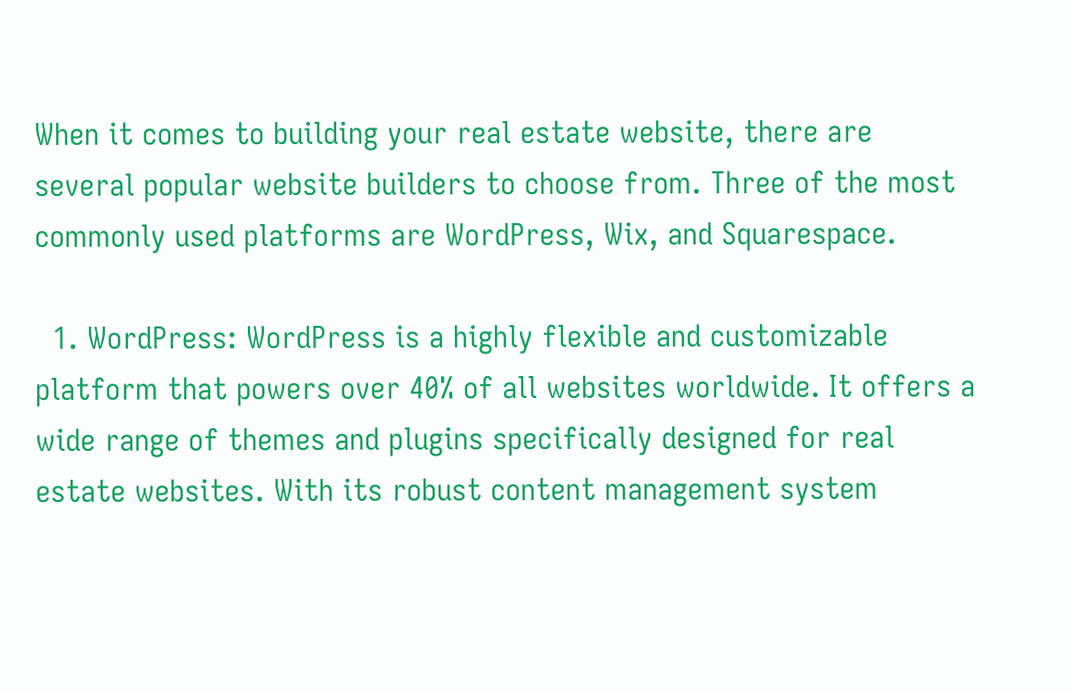When it comes to building your real estate website, there are several popular website builders to choose from. Three of the most commonly used platforms are WordPress, Wix, and Squarespace.

  1. WordPress: WordPress is a highly flexible and customizable platform that powers over 40% of all websites worldwide. It offers a wide range of themes and plugins specifically designed for real estate websites. With its robust content management system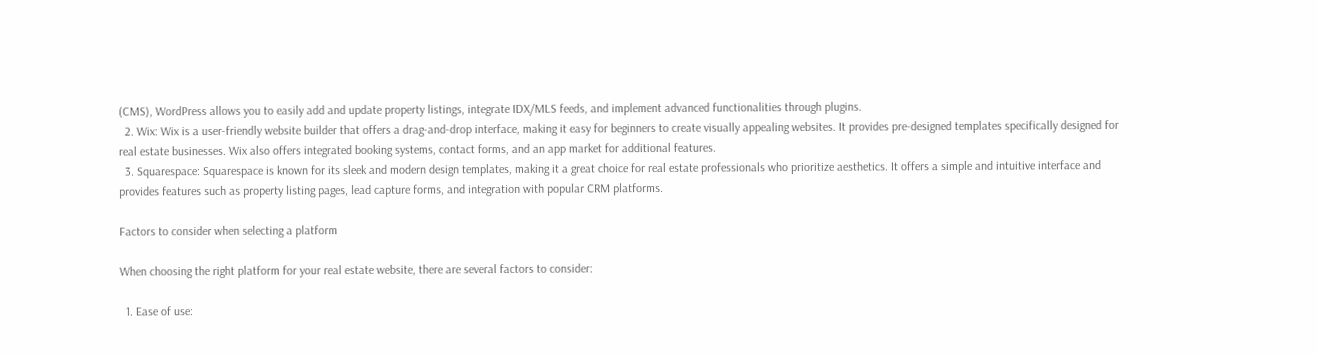(CMS), WordPress allows you to easily add and update property listings, integrate IDX/MLS feeds, and implement advanced functionalities through plugins.
  2. Wix: Wix is a user-friendly website builder that offers a drag-and-drop interface, making it easy for beginners to create visually appealing websites. It provides pre-designed templates specifically designed for real estate businesses. Wix also offers integrated booking systems, contact forms, and an app market for additional features.
  3. Squarespace: Squarespace is known for its sleek and modern design templates, making it a great choice for real estate professionals who prioritize aesthetics. It offers a simple and intuitive interface and provides features such as property listing pages, lead capture forms, and integration with popular CRM platforms.

Factors to consider when selecting a platform

When choosing the right platform for your real estate website, there are several factors to consider:

  1. Ease of use: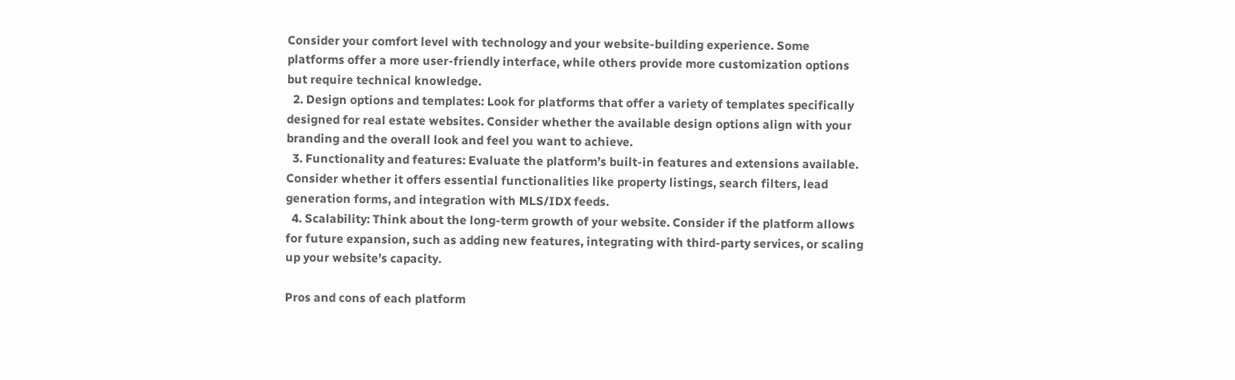Consider your comfort level with technology and your website-building experience. Some platforms offer a more user-friendly interface, while others provide more customization options but require technical knowledge.
  2. Design options and templates: Look for platforms that offer a variety of templates specifically designed for real estate websites. Consider whether the available design options align with your branding and the overall look and feel you want to achieve.
  3. Functionality and features: Evaluate the platform’s built-in features and extensions available. Consider whether it offers essential functionalities like property listings, search filters, lead generation forms, and integration with MLS/IDX feeds.
  4. Scalability: Think about the long-term growth of your website. Consider if the platform allows for future expansion, such as adding new features, integrating with third-party services, or scaling up your website’s capacity.

Pros and cons of each platform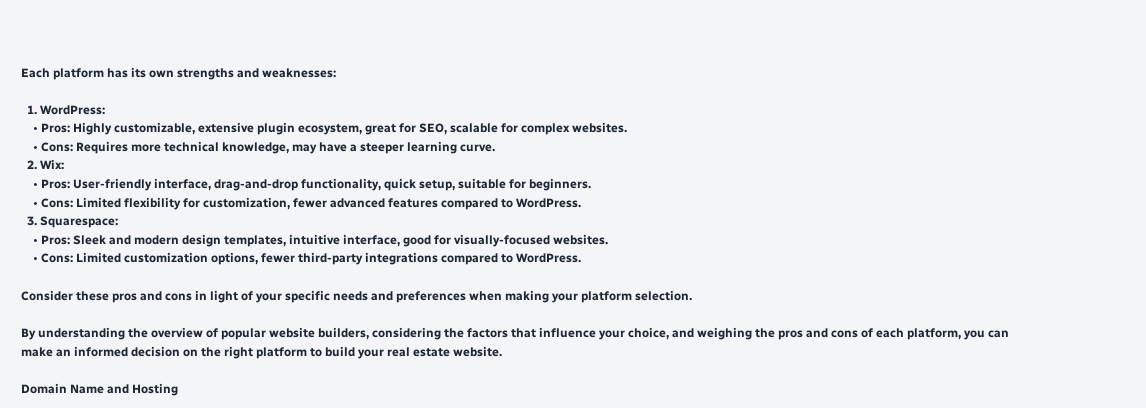Each platform has its own strengths and weaknesses:

  1. WordPress:
    • Pros: Highly customizable, extensive plugin ecosystem, great for SEO, scalable for complex websites.
    • Cons: Requires more technical knowledge, may have a steeper learning curve.
  2. Wix:
    • Pros: User-friendly interface, drag-and-drop functionality, quick setup, suitable for beginners.
    • Cons: Limited flexibility for customization, fewer advanced features compared to WordPress.
  3. Squarespace:
    • Pros: Sleek and modern design templates, intuitive interface, good for visually-focused websites.
    • Cons: Limited customization options, fewer third-party integrations compared to WordPress.

Consider these pros and cons in light of your specific needs and preferences when making your platform selection.

By understanding the overview of popular website builders, considering the factors that influence your choice, and weighing the pros and cons of each platform, you can make an informed decision on the right platform to build your real estate website.

Domain Name and Hosting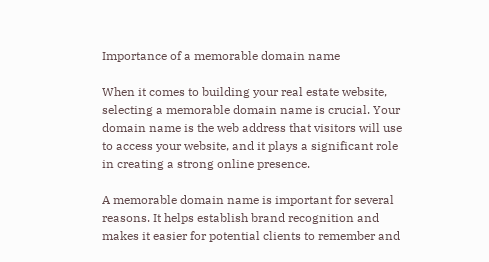Importance of a memorable domain name

When it comes to building your real estate website, selecting a memorable domain name is crucial. Your domain name is the web address that visitors will use to access your website, and it plays a significant role in creating a strong online presence.

A memorable domain name is important for several reasons. It helps establish brand recognition and makes it easier for potential clients to remember and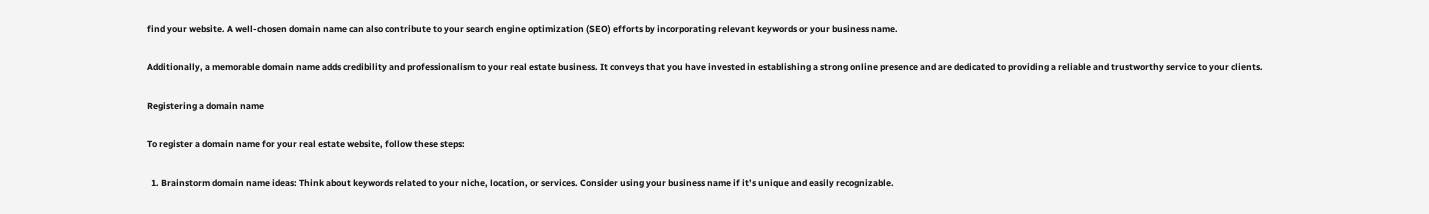find your website. A well-chosen domain name can also contribute to your search engine optimization (SEO) efforts by incorporating relevant keywords or your business name.

Additionally, a memorable domain name adds credibility and professionalism to your real estate business. It conveys that you have invested in establishing a strong online presence and are dedicated to providing a reliable and trustworthy service to your clients.

Registering a domain name

To register a domain name for your real estate website, follow these steps:

  1. Brainstorm domain name ideas: Think about keywords related to your niche, location, or services. Consider using your business name if it’s unique and easily recognizable.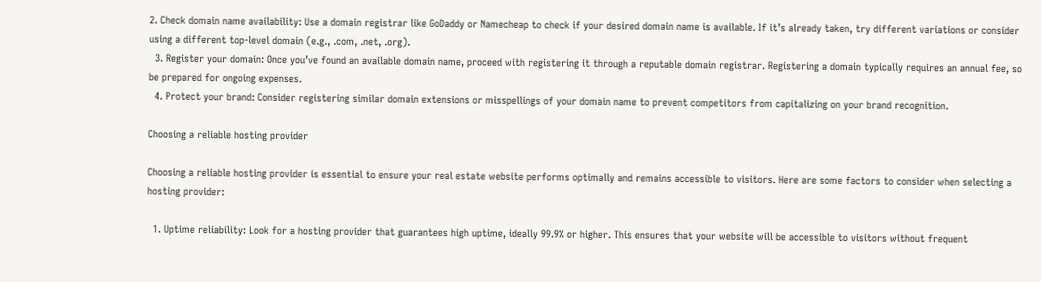2. Check domain name availability: Use a domain registrar like GoDaddy or Namecheap to check if your desired domain name is available. If it’s already taken, try different variations or consider using a different top-level domain (e.g., .com, .net, .org).
  3. Register your domain: Once you’ve found an available domain name, proceed with registering it through a reputable domain registrar. Registering a domain typically requires an annual fee, so be prepared for ongoing expenses.
  4. Protect your brand: Consider registering similar domain extensions or misspellings of your domain name to prevent competitors from capitalizing on your brand recognition.

Choosing a reliable hosting provider

Choosing a reliable hosting provider is essential to ensure your real estate website performs optimally and remains accessible to visitors. Here are some factors to consider when selecting a hosting provider:

  1. Uptime reliability: Look for a hosting provider that guarantees high uptime, ideally 99.9% or higher. This ensures that your website will be accessible to visitors without frequent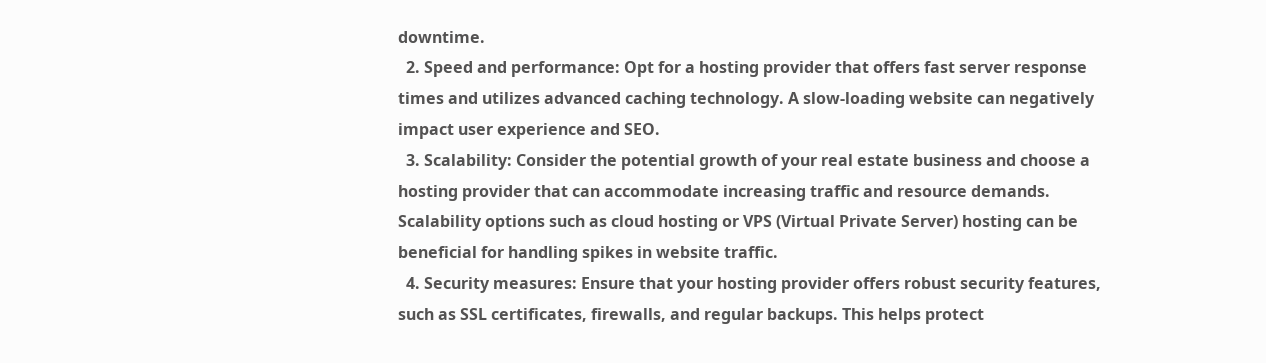downtime.
  2. Speed and performance: Opt for a hosting provider that offers fast server response times and utilizes advanced caching technology. A slow-loading website can negatively impact user experience and SEO.
  3. Scalability: Consider the potential growth of your real estate business and choose a hosting provider that can accommodate increasing traffic and resource demands. Scalability options such as cloud hosting or VPS (Virtual Private Server) hosting can be beneficial for handling spikes in website traffic.
  4. Security measures: Ensure that your hosting provider offers robust security features, such as SSL certificates, firewalls, and regular backups. This helps protect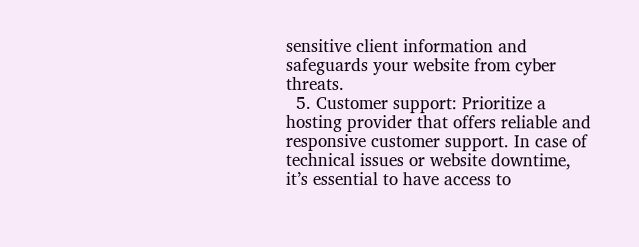sensitive client information and safeguards your website from cyber threats.
  5. Customer support: Prioritize a hosting provider that offers reliable and responsive customer support. In case of technical issues or website downtime, it’s essential to have access to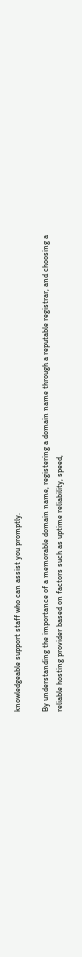knowledgeable support staff who can assist you promptly.

By understanding the importance of a memorable domain name, registering a domain name through a reputable registrar, and choosing a reliable hosting provider based on factors such as uptime reliability, speed,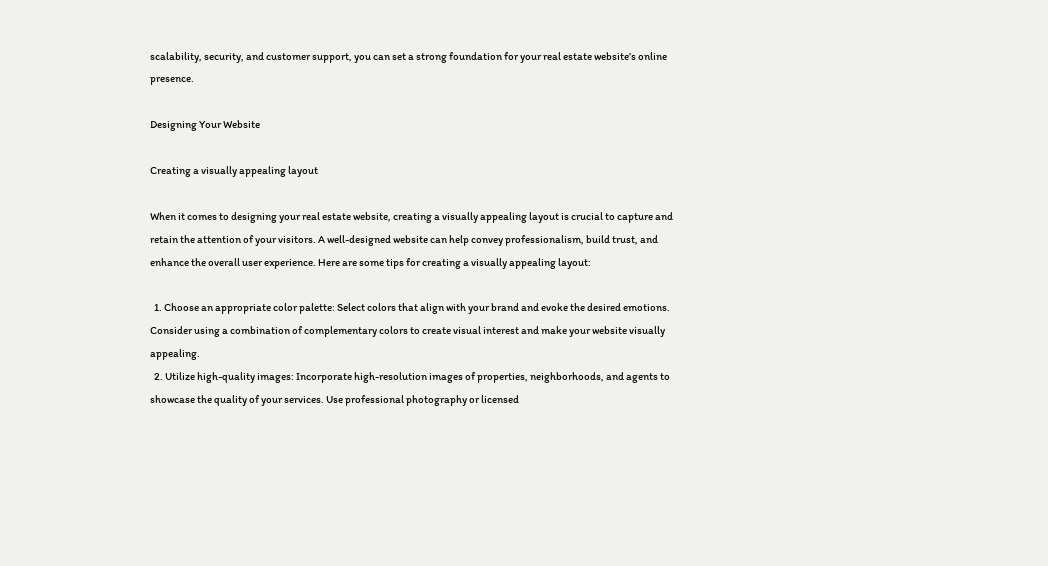scalability, security, and customer support, you can set a strong foundation for your real estate website’s online presence.

Designing Your Website

Creating a visually appealing layout

When it comes to designing your real estate website, creating a visually appealing layout is crucial to capture and retain the attention of your visitors. A well-designed website can help convey professionalism, build trust, and enhance the overall user experience. Here are some tips for creating a visually appealing layout:

  1. Choose an appropriate color palette: Select colors that align with your brand and evoke the desired emotions. Consider using a combination of complementary colors to create visual interest and make your website visually appealing.
  2. Utilize high-quality images: Incorporate high-resolution images of properties, neighborhoods, and agents to showcase the quality of your services. Use professional photography or licensed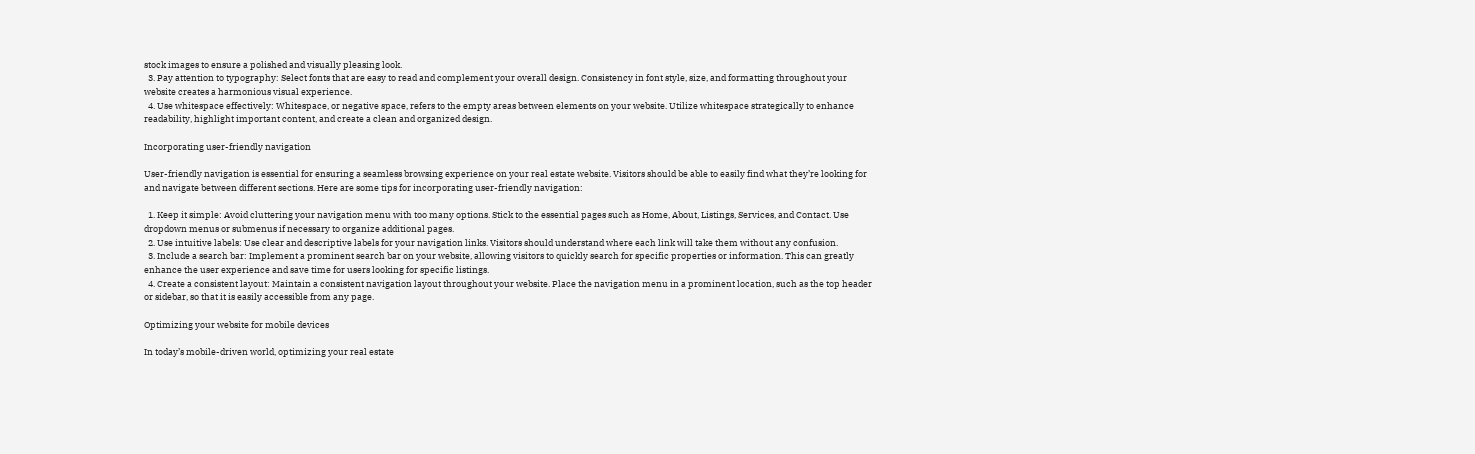stock images to ensure a polished and visually pleasing look.
  3. Pay attention to typography: Select fonts that are easy to read and complement your overall design. Consistency in font style, size, and formatting throughout your website creates a harmonious visual experience.
  4. Use whitespace effectively: Whitespace, or negative space, refers to the empty areas between elements on your website. Utilize whitespace strategically to enhance readability, highlight important content, and create a clean and organized design.

Incorporating user-friendly navigation

User-friendly navigation is essential for ensuring a seamless browsing experience on your real estate website. Visitors should be able to easily find what they’re looking for and navigate between different sections. Here are some tips for incorporating user-friendly navigation:

  1. Keep it simple: Avoid cluttering your navigation menu with too many options. Stick to the essential pages such as Home, About, Listings, Services, and Contact. Use dropdown menus or submenus if necessary to organize additional pages.
  2. Use intuitive labels: Use clear and descriptive labels for your navigation links. Visitors should understand where each link will take them without any confusion.
  3. Include a search bar: Implement a prominent search bar on your website, allowing visitors to quickly search for specific properties or information. This can greatly enhance the user experience and save time for users looking for specific listings.
  4. Create a consistent layout: Maintain a consistent navigation layout throughout your website. Place the navigation menu in a prominent location, such as the top header or sidebar, so that it is easily accessible from any page.

Optimizing your website for mobile devices

In today’s mobile-driven world, optimizing your real estate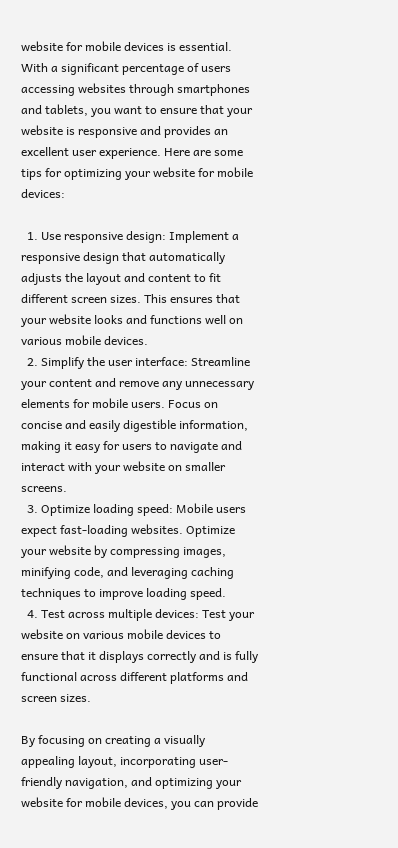website for mobile devices is essential. With a significant percentage of users accessing websites through smartphones and tablets, you want to ensure that your website is responsive and provides an excellent user experience. Here are some tips for optimizing your website for mobile devices:

  1. Use responsive design: Implement a responsive design that automatically adjusts the layout and content to fit different screen sizes. This ensures that your website looks and functions well on various mobile devices.
  2. Simplify the user interface: Streamline your content and remove any unnecessary elements for mobile users. Focus on concise and easily digestible information, making it easy for users to navigate and interact with your website on smaller screens.
  3. Optimize loading speed: Mobile users expect fast-loading websites. Optimize your website by compressing images, minifying code, and leveraging caching techniques to improve loading speed.
  4. Test across multiple devices: Test your website on various mobile devices to ensure that it displays correctly and is fully functional across different platforms and screen sizes.

By focusing on creating a visually appealing layout, incorporating user-friendly navigation, and optimizing your website for mobile devices, you can provide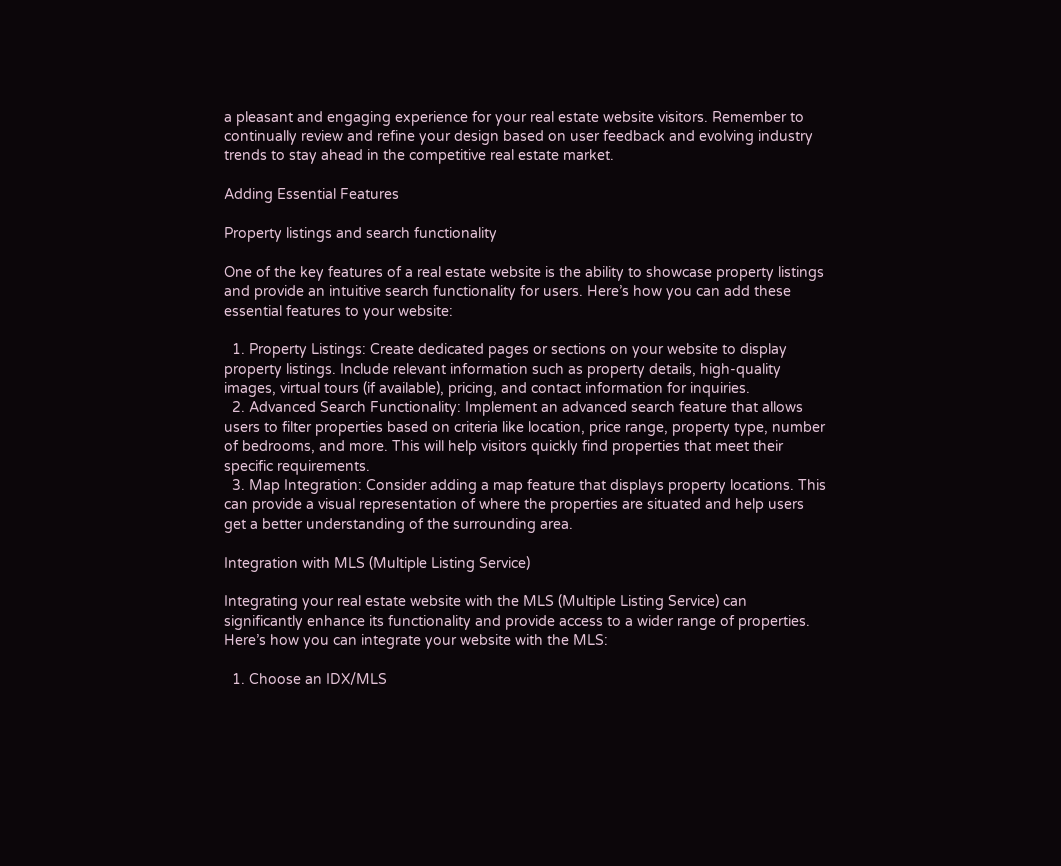a pleasant and engaging experience for your real estate website visitors. Remember to continually review and refine your design based on user feedback and evolving industry trends to stay ahead in the competitive real estate market.

Adding Essential Features

Property listings and search functionality

One of the key features of a real estate website is the ability to showcase property listings and provide an intuitive search functionality for users. Here’s how you can add these essential features to your website:

  1. Property Listings: Create dedicated pages or sections on your website to display property listings. Include relevant information such as property details, high-quality images, virtual tours (if available), pricing, and contact information for inquiries.
  2. Advanced Search Functionality: Implement an advanced search feature that allows users to filter properties based on criteria like location, price range, property type, number of bedrooms, and more. This will help visitors quickly find properties that meet their specific requirements.
  3. Map Integration: Consider adding a map feature that displays property locations. This can provide a visual representation of where the properties are situated and help users get a better understanding of the surrounding area.

Integration with MLS (Multiple Listing Service)

Integrating your real estate website with the MLS (Multiple Listing Service) can significantly enhance its functionality and provide access to a wider range of properties. Here’s how you can integrate your website with the MLS:

  1. Choose an IDX/MLS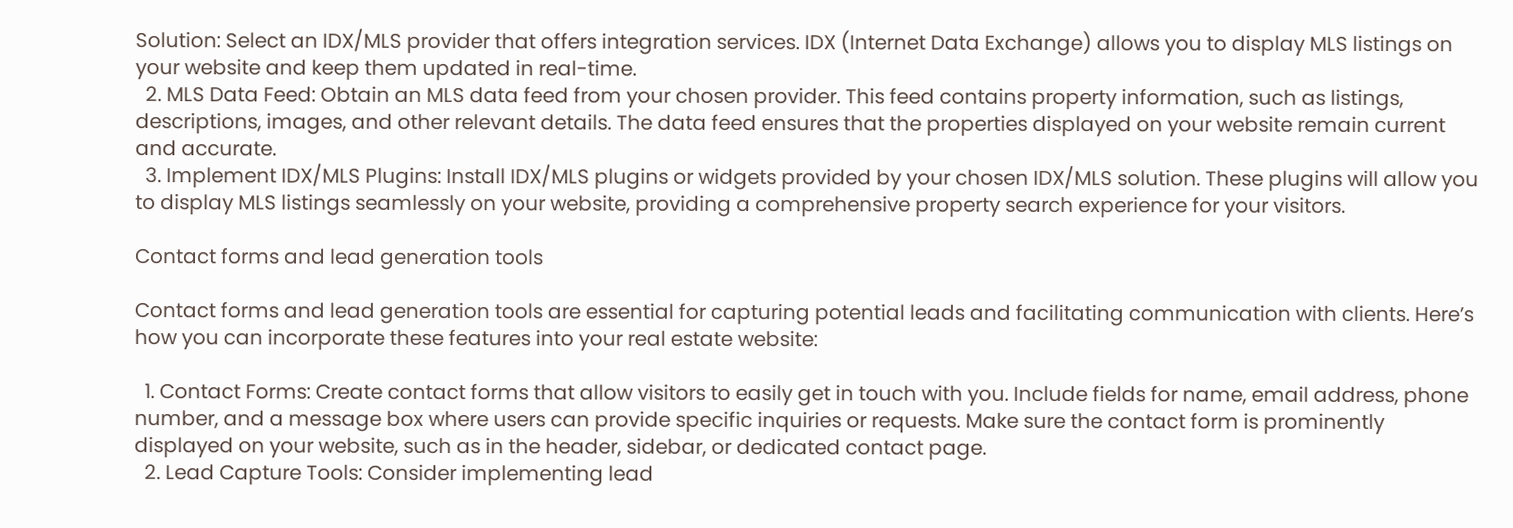Solution: Select an IDX/MLS provider that offers integration services. IDX (Internet Data Exchange) allows you to display MLS listings on your website and keep them updated in real-time.
  2. MLS Data Feed: Obtain an MLS data feed from your chosen provider. This feed contains property information, such as listings, descriptions, images, and other relevant details. The data feed ensures that the properties displayed on your website remain current and accurate.
  3. Implement IDX/MLS Plugins: Install IDX/MLS plugins or widgets provided by your chosen IDX/MLS solution. These plugins will allow you to display MLS listings seamlessly on your website, providing a comprehensive property search experience for your visitors.

Contact forms and lead generation tools

Contact forms and lead generation tools are essential for capturing potential leads and facilitating communication with clients. Here’s how you can incorporate these features into your real estate website:

  1. Contact Forms: Create contact forms that allow visitors to easily get in touch with you. Include fields for name, email address, phone number, and a message box where users can provide specific inquiries or requests. Make sure the contact form is prominently displayed on your website, such as in the header, sidebar, or dedicated contact page.
  2. Lead Capture Tools: Consider implementing lead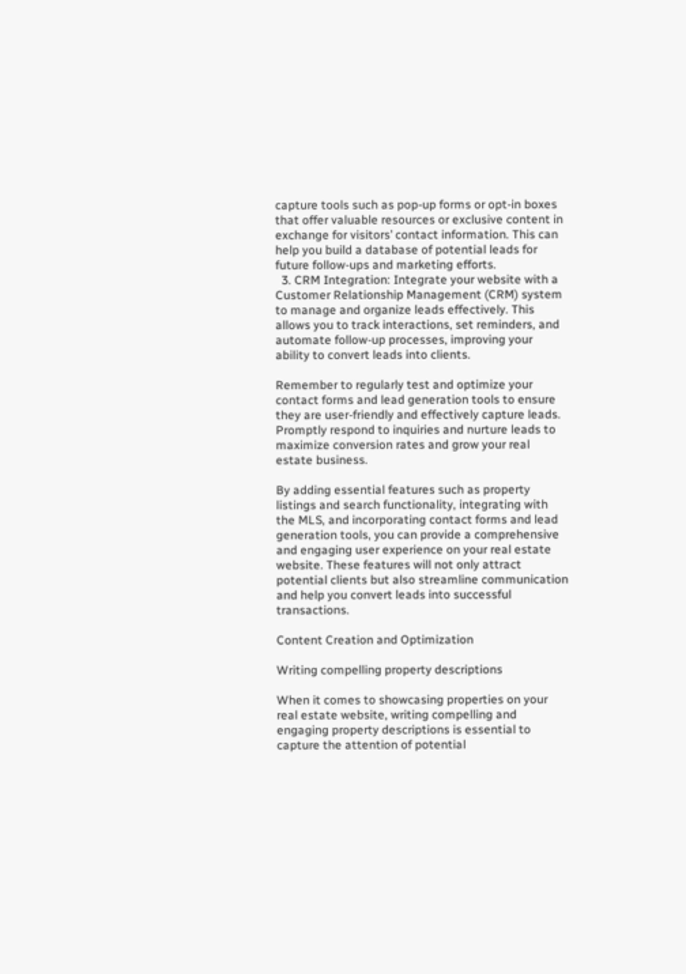capture tools such as pop-up forms or opt-in boxes that offer valuable resources or exclusive content in exchange for visitors’ contact information. This can help you build a database of potential leads for future follow-ups and marketing efforts.
  3. CRM Integration: Integrate your website with a Customer Relationship Management (CRM) system to manage and organize leads effectively. This allows you to track interactions, set reminders, and automate follow-up processes, improving your ability to convert leads into clients.

Remember to regularly test and optimize your contact forms and lead generation tools to ensure they are user-friendly and effectively capture leads. Promptly respond to inquiries and nurture leads to maximize conversion rates and grow your real estate business.

By adding essential features such as property listings and search functionality, integrating with the MLS, and incorporating contact forms and lead generation tools, you can provide a comprehensive and engaging user experience on your real estate website. These features will not only attract potential clients but also streamline communication and help you convert leads into successful transactions.

Content Creation and Optimization

Writing compelling property descriptions

When it comes to showcasing properties on your real estate website, writing compelling and engaging property descriptions is essential to capture the attention of potential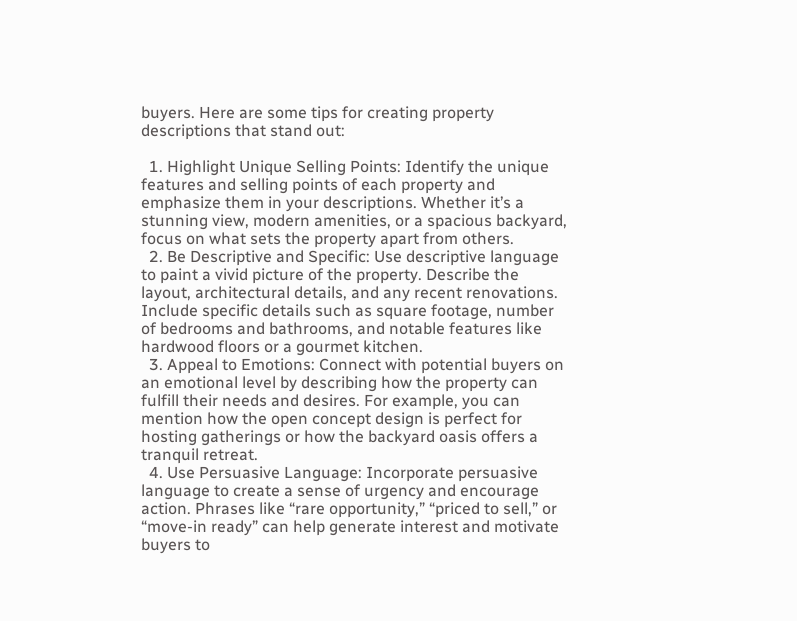buyers. Here are some tips for creating property descriptions that stand out:

  1. Highlight Unique Selling Points: Identify the unique features and selling points of each property and emphasize them in your descriptions. Whether it’s a stunning view, modern amenities, or a spacious backyard, focus on what sets the property apart from others.
  2. Be Descriptive and Specific: Use descriptive language to paint a vivid picture of the property. Describe the layout, architectural details, and any recent renovations. Include specific details such as square footage, number of bedrooms and bathrooms, and notable features like hardwood floors or a gourmet kitchen.
  3. Appeal to Emotions: Connect with potential buyers on an emotional level by describing how the property can fulfill their needs and desires. For example, you can mention how the open concept design is perfect for hosting gatherings or how the backyard oasis offers a tranquil retreat.
  4. Use Persuasive Language: Incorporate persuasive language to create a sense of urgency and encourage action. Phrases like “rare opportunity,” “priced to sell,” or “move-in ready” can help generate interest and motivate buyers to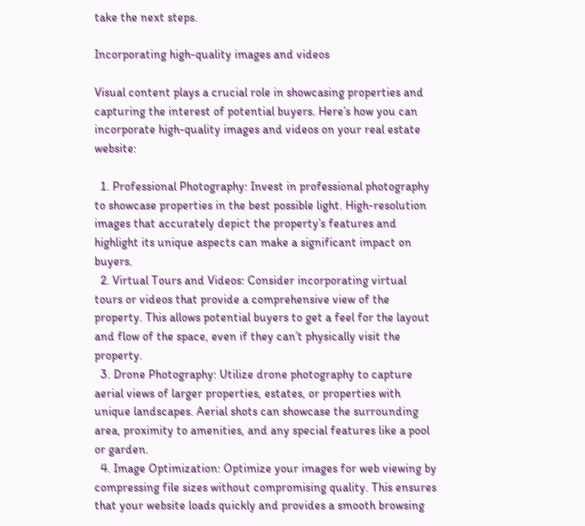take the next steps.

Incorporating high-quality images and videos

Visual content plays a crucial role in showcasing properties and capturing the interest of potential buyers. Here’s how you can incorporate high-quality images and videos on your real estate website:

  1. Professional Photography: Invest in professional photography to showcase properties in the best possible light. High-resolution images that accurately depict the property’s features and highlight its unique aspects can make a significant impact on buyers.
  2. Virtual Tours and Videos: Consider incorporating virtual tours or videos that provide a comprehensive view of the property. This allows potential buyers to get a feel for the layout and flow of the space, even if they can’t physically visit the property.
  3. Drone Photography: Utilize drone photography to capture aerial views of larger properties, estates, or properties with unique landscapes. Aerial shots can showcase the surrounding area, proximity to amenities, and any special features like a pool or garden.
  4. Image Optimization: Optimize your images for web viewing by compressing file sizes without compromising quality. This ensures that your website loads quickly and provides a smooth browsing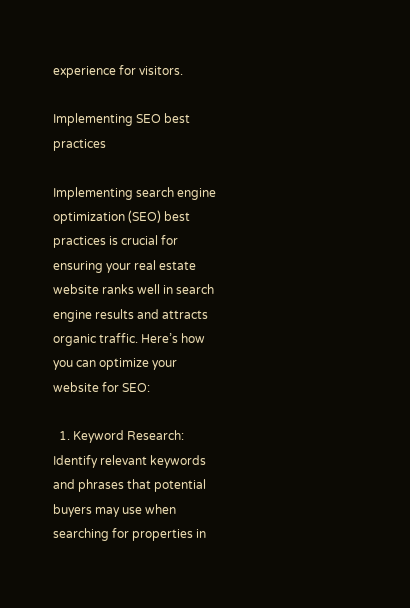experience for visitors.

Implementing SEO best practices

Implementing search engine optimization (SEO) best practices is crucial for ensuring your real estate website ranks well in search engine results and attracts organic traffic. Here’s how you can optimize your website for SEO:

  1. Keyword Research: Identify relevant keywords and phrases that potential buyers may use when searching for properties in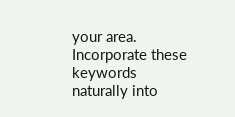your area. Incorporate these keywords naturally into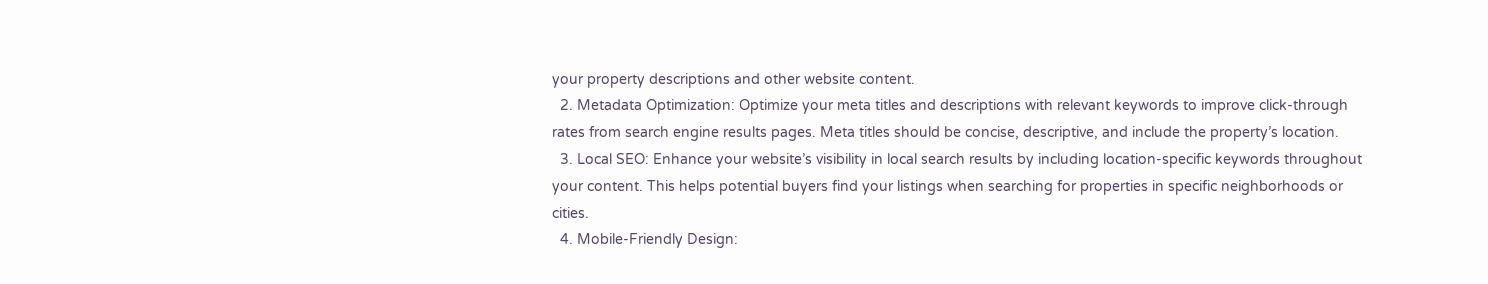your property descriptions and other website content.
  2. Metadata Optimization: Optimize your meta titles and descriptions with relevant keywords to improve click-through rates from search engine results pages. Meta titles should be concise, descriptive, and include the property’s location.
  3. Local SEO: Enhance your website’s visibility in local search results by including location-specific keywords throughout your content. This helps potential buyers find your listings when searching for properties in specific neighborhoods or cities.
  4. Mobile-Friendly Design: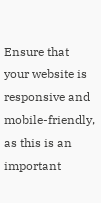Ensure that your website is responsive and mobile-friendly, as this is an important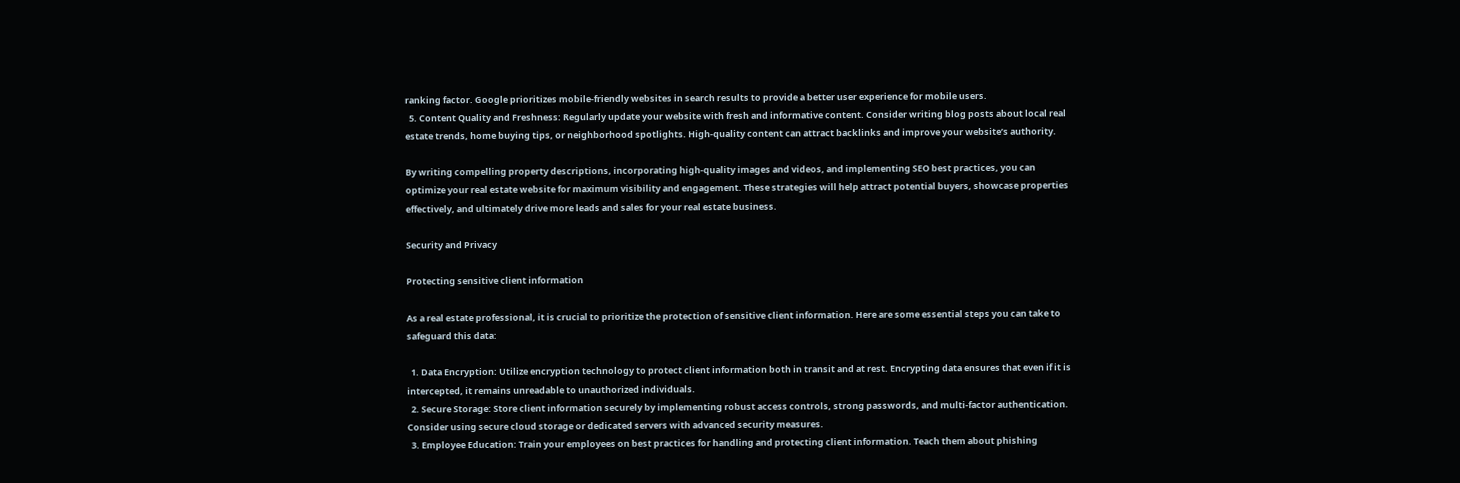ranking factor. Google prioritizes mobile-friendly websites in search results to provide a better user experience for mobile users.
  5. Content Quality and Freshness: Regularly update your website with fresh and informative content. Consider writing blog posts about local real estate trends, home buying tips, or neighborhood spotlights. High-quality content can attract backlinks and improve your website’s authority.

By writing compelling property descriptions, incorporating high-quality images and videos, and implementing SEO best practices, you can optimize your real estate website for maximum visibility and engagement. These strategies will help attract potential buyers, showcase properties effectively, and ultimately drive more leads and sales for your real estate business.

Security and Privacy

Protecting sensitive client information

As a real estate professional, it is crucial to prioritize the protection of sensitive client information. Here are some essential steps you can take to safeguard this data:

  1. Data Encryption: Utilize encryption technology to protect client information both in transit and at rest. Encrypting data ensures that even if it is intercepted, it remains unreadable to unauthorized individuals.
  2. Secure Storage: Store client information securely by implementing robust access controls, strong passwords, and multi-factor authentication. Consider using secure cloud storage or dedicated servers with advanced security measures.
  3. Employee Education: Train your employees on best practices for handling and protecting client information. Teach them about phishing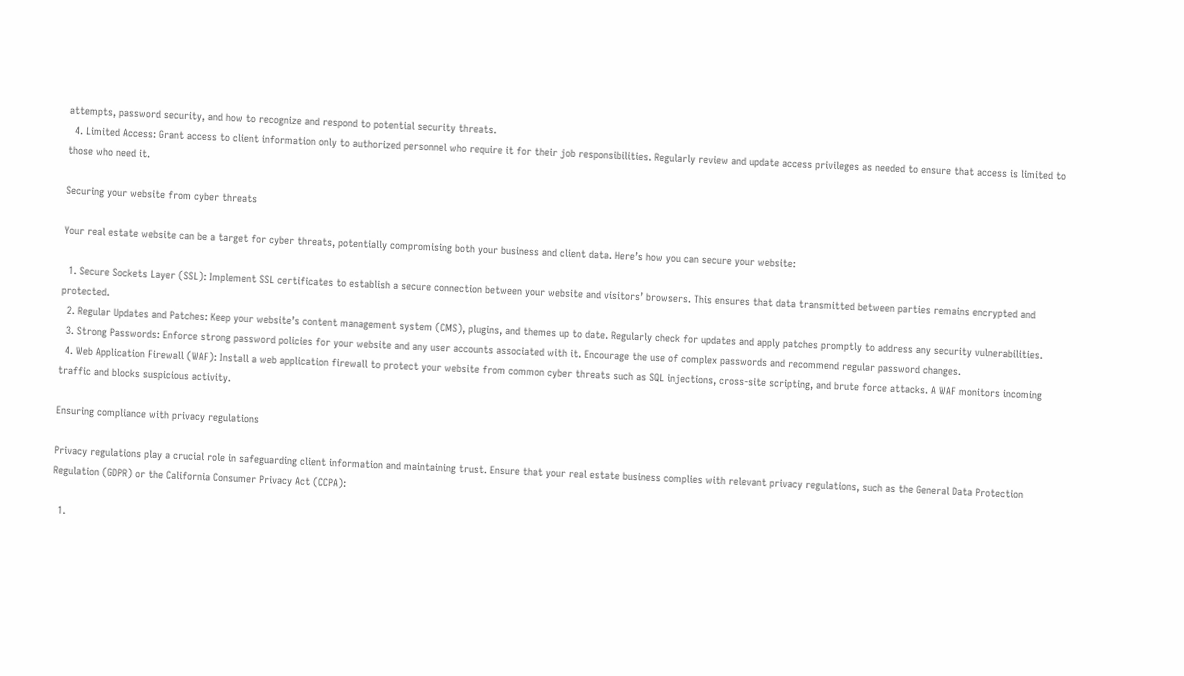attempts, password security, and how to recognize and respond to potential security threats.
  4. Limited Access: Grant access to client information only to authorized personnel who require it for their job responsibilities. Regularly review and update access privileges as needed to ensure that access is limited to those who need it.

Securing your website from cyber threats

Your real estate website can be a target for cyber threats, potentially compromising both your business and client data. Here’s how you can secure your website:

  1. Secure Sockets Layer (SSL): Implement SSL certificates to establish a secure connection between your website and visitors’ browsers. This ensures that data transmitted between parties remains encrypted and protected.
  2. Regular Updates and Patches: Keep your website’s content management system (CMS), plugins, and themes up to date. Regularly check for updates and apply patches promptly to address any security vulnerabilities.
  3. Strong Passwords: Enforce strong password policies for your website and any user accounts associated with it. Encourage the use of complex passwords and recommend regular password changes.
  4. Web Application Firewall (WAF): Install a web application firewall to protect your website from common cyber threats such as SQL injections, cross-site scripting, and brute force attacks. A WAF monitors incoming traffic and blocks suspicious activity.

Ensuring compliance with privacy regulations

Privacy regulations play a crucial role in safeguarding client information and maintaining trust. Ensure that your real estate business complies with relevant privacy regulations, such as the General Data Protection Regulation (GDPR) or the California Consumer Privacy Act (CCPA):

  1.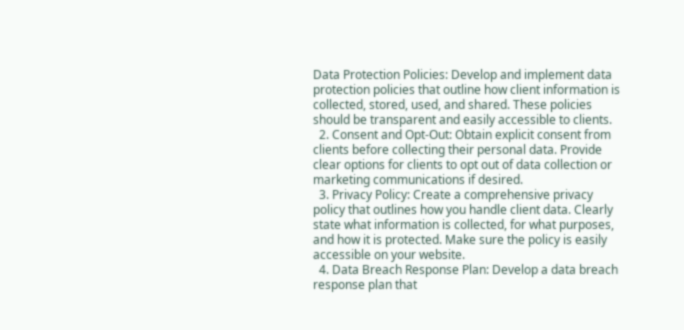Data Protection Policies: Develop and implement data protection policies that outline how client information is collected, stored, used, and shared. These policies should be transparent and easily accessible to clients.
  2. Consent and Opt-Out: Obtain explicit consent from clients before collecting their personal data. Provide clear options for clients to opt out of data collection or marketing communications if desired.
  3. Privacy Policy: Create a comprehensive privacy policy that outlines how you handle client data. Clearly state what information is collected, for what purposes, and how it is protected. Make sure the policy is easily accessible on your website.
  4. Data Breach Response Plan: Develop a data breach response plan that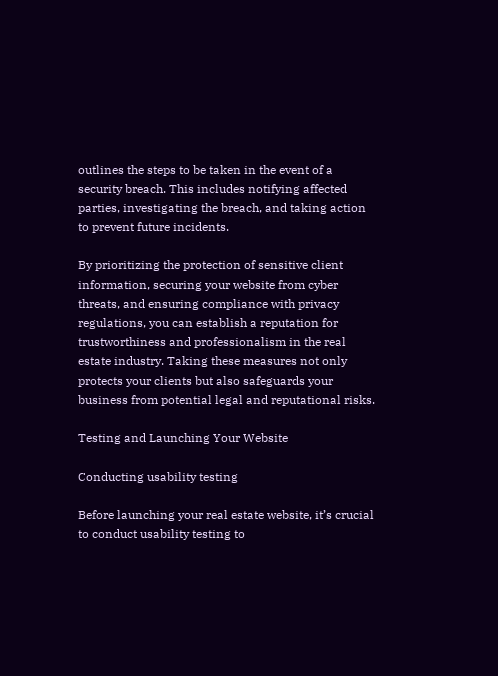outlines the steps to be taken in the event of a security breach. This includes notifying affected parties, investigating the breach, and taking action to prevent future incidents.

By prioritizing the protection of sensitive client information, securing your website from cyber threats, and ensuring compliance with privacy regulations, you can establish a reputation for trustworthiness and professionalism in the real estate industry. Taking these measures not only protects your clients but also safeguards your business from potential legal and reputational risks.

Testing and Launching Your Website

Conducting usability testing

Before launching your real estate website, it’s crucial to conduct usability testing to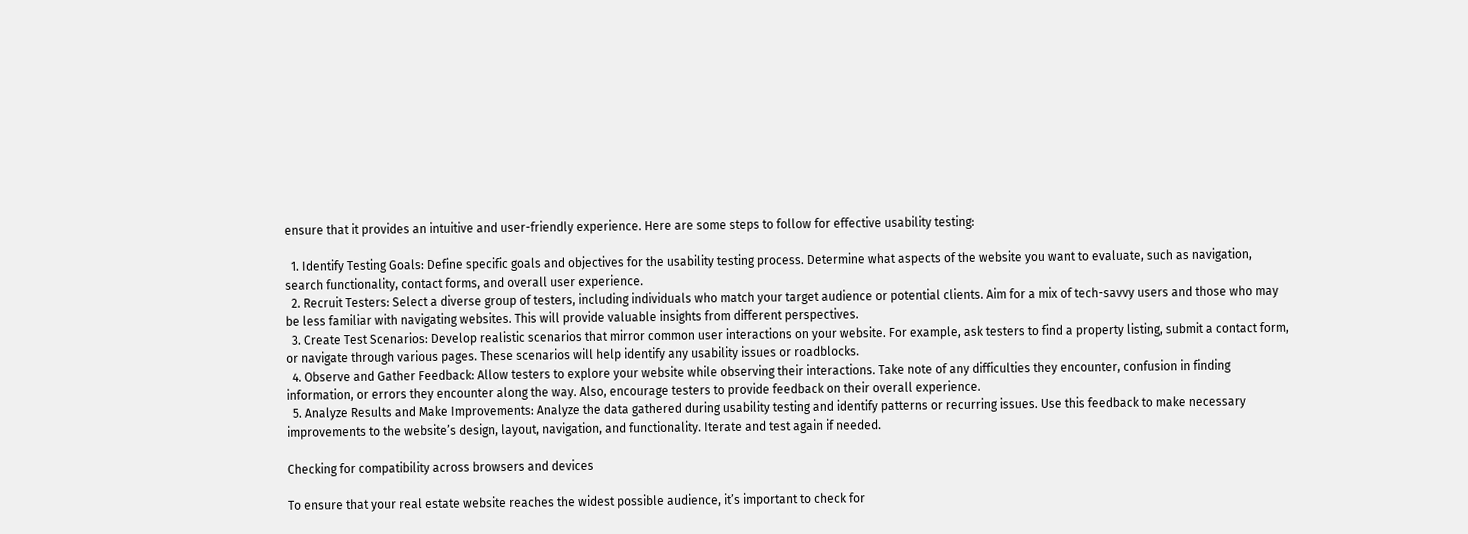ensure that it provides an intuitive and user-friendly experience. Here are some steps to follow for effective usability testing:

  1. Identify Testing Goals: Define specific goals and objectives for the usability testing process. Determine what aspects of the website you want to evaluate, such as navigation, search functionality, contact forms, and overall user experience.
  2. Recruit Testers: Select a diverse group of testers, including individuals who match your target audience or potential clients. Aim for a mix of tech-savvy users and those who may be less familiar with navigating websites. This will provide valuable insights from different perspectives.
  3. Create Test Scenarios: Develop realistic scenarios that mirror common user interactions on your website. For example, ask testers to find a property listing, submit a contact form, or navigate through various pages. These scenarios will help identify any usability issues or roadblocks.
  4. Observe and Gather Feedback: Allow testers to explore your website while observing their interactions. Take note of any difficulties they encounter, confusion in finding information, or errors they encounter along the way. Also, encourage testers to provide feedback on their overall experience.
  5. Analyze Results and Make Improvements: Analyze the data gathered during usability testing and identify patterns or recurring issues. Use this feedback to make necessary improvements to the website’s design, layout, navigation, and functionality. Iterate and test again if needed.

Checking for compatibility across browsers and devices

To ensure that your real estate website reaches the widest possible audience, it’s important to check for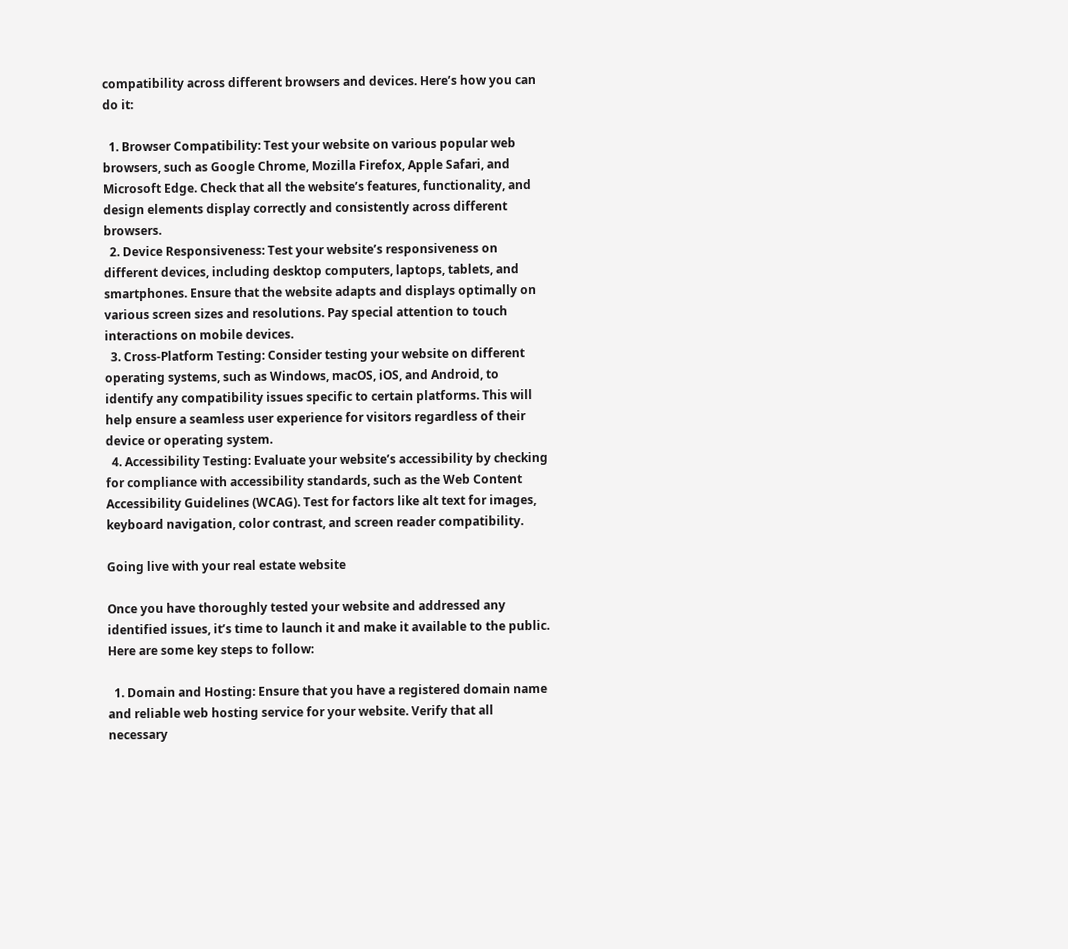compatibility across different browsers and devices. Here’s how you can do it:

  1. Browser Compatibility: Test your website on various popular web browsers, such as Google Chrome, Mozilla Firefox, Apple Safari, and Microsoft Edge. Check that all the website’s features, functionality, and design elements display correctly and consistently across different browsers.
  2. Device Responsiveness: Test your website’s responsiveness on different devices, including desktop computers, laptops, tablets, and smartphones. Ensure that the website adapts and displays optimally on various screen sizes and resolutions. Pay special attention to touch interactions on mobile devices.
  3. Cross-Platform Testing: Consider testing your website on different operating systems, such as Windows, macOS, iOS, and Android, to identify any compatibility issues specific to certain platforms. This will help ensure a seamless user experience for visitors regardless of their device or operating system.
  4. Accessibility Testing: Evaluate your website’s accessibility by checking for compliance with accessibility standards, such as the Web Content Accessibility Guidelines (WCAG). Test for factors like alt text for images, keyboard navigation, color contrast, and screen reader compatibility.

Going live with your real estate website

Once you have thoroughly tested your website and addressed any identified issues, it’s time to launch it and make it available to the public. Here are some key steps to follow:

  1. Domain and Hosting: Ensure that you have a registered domain name and reliable web hosting service for your website. Verify that all necessary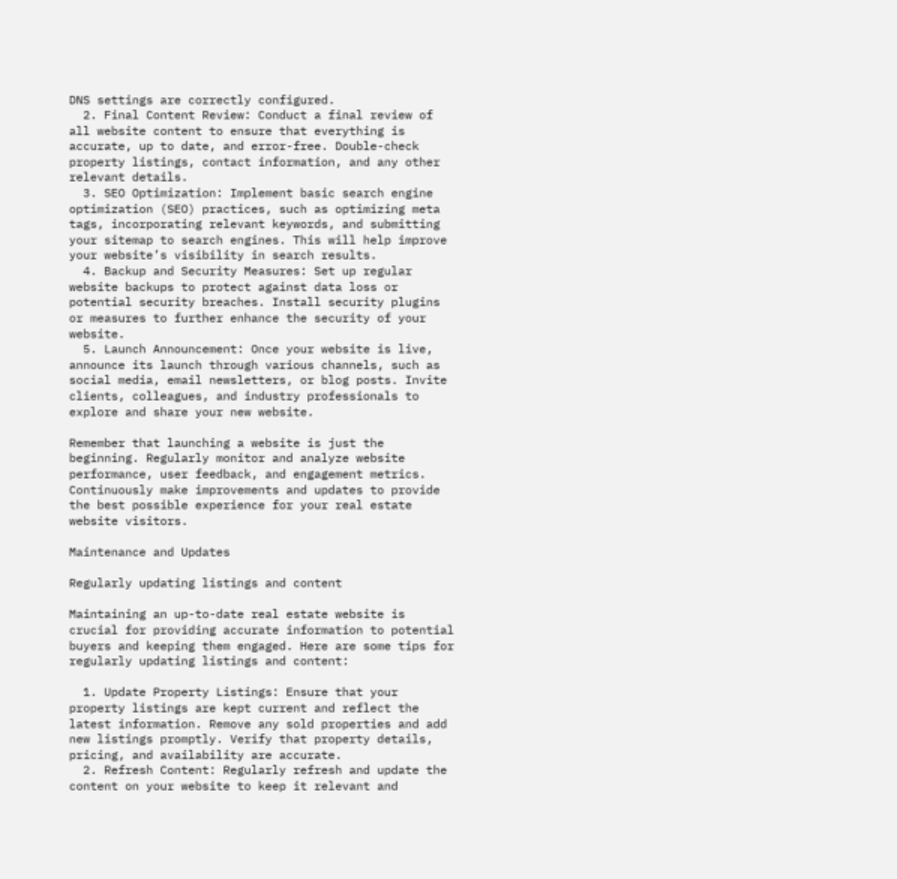DNS settings are correctly configured.
  2. Final Content Review: Conduct a final review of all website content to ensure that everything is accurate, up to date, and error-free. Double-check property listings, contact information, and any other relevant details.
  3. SEO Optimization: Implement basic search engine optimization (SEO) practices, such as optimizing meta tags, incorporating relevant keywords, and submitting your sitemap to search engines. This will help improve your website’s visibility in search results.
  4. Backup and Security Measures: Set up regular website backups to protect against data loss or potential security breaches. Install security plugins or measures to further enhance the security of your website.
  5. Launch Announcement: Once your website is live, announce its launch through various channels, such as social media, email newsletters, or blog posts. Invite clients, colleagues, and industry professionals to explore and share your new website.

Remember that launching a website is just the beginning. Regularly monitor and analyze website performance, user feedback, and engagement metrics. Continuously make improvements and updates to provide the best possible experience for your real estate website visitors.

Maintenance and Updates

Regularly updating listings and content

Maintaining an up-to-date real estate website is crucial for providing accurate information to potential buyers and keeping them engaged. Here are some tips for regularly updating listings and content:

  1. Update Property Listings: Ensure that your property listings are kept current and reflect the latest information. Remove any sold properties and add new listings promptly. Verify that property details, pricing, and availability are accurate.
  2. Refresh Content: Regularly refresh and update the content on your website to keep it relevant and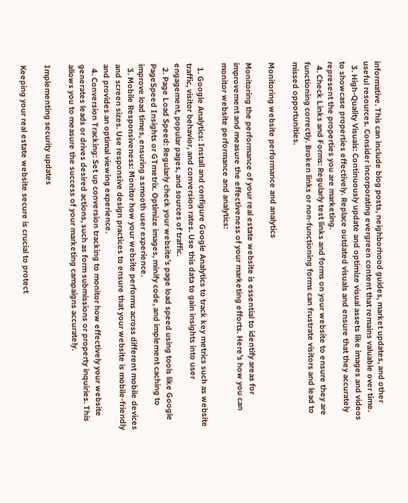informative. This can include blog posts, neighborhood guides, market updates, and other useful resources. Consider incorporating evergreen content that remains valuable over time.
  3. High-Quality Visuals: Continuously update and optimize visual assets like images and videos to showcase properties effectively. Replace outdated visuals and ensure that they accurately represent the properties you are marketing.
  4. Check Links and Forms: Regularly test links and forms on your website to ensure they are functioning correctly. Broken links or non-functioning forms can frustrate visitors and lead to missed opportunities.

Monitoring website performance and analytics

Monitoring the performance of your real estate website is essential to identify areas for improvement and measure the effectiveness of your marketing efforts. Here’s how you can monitor website performance and analytics:

  1. Google Analytics: Install and configure Google Analytics to track key metrics such as website traffic, visitor behavior, and conversion rates. Use this data to gain insights into user engagement, popular pages, and sources of traffic.
  2. Page Load Speed: Regularly check your website’s page load speed using tools like Google PageSpeed Insights or GTmetrix. Optimize images, minify code, and implement caching to improve load times, ensuring a smooth user experience.
  3. Mobile Responsiveness: Monitor how your website performs across different mobile devices and screen sizes. Use responsive design practices to ensure that your website is mobile-friendly and provides an optimal viewing experience.
  4. Conversion Tracking: Set up conversion tracking to monitor how effectively your website generates leads or drives desired actions, such as form submissions or property inquiries. This allows you to measure the success of your marketing campaigns accurately.

Implementing security updates

Keeping your real estate website secure is crucial to protect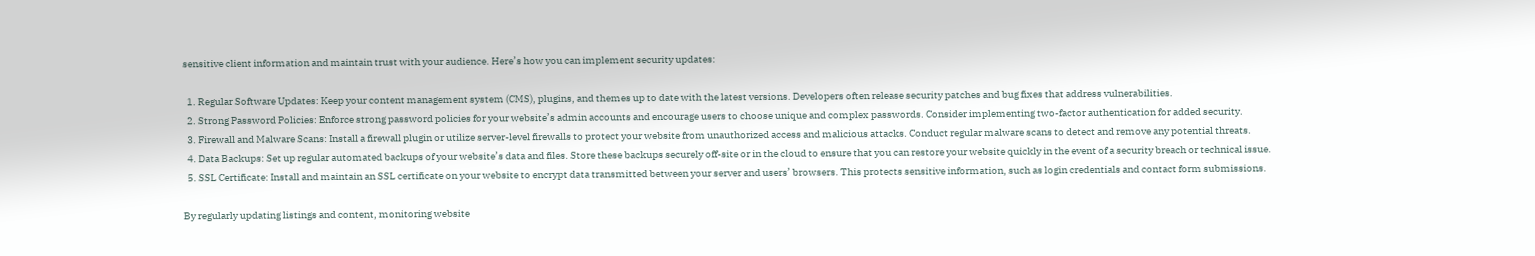sensitive client information and maintain trust with your audience. Here’s how you can implement security updates:

  1. Regular Software Updates: Keep your content management system (CMS), plugins, and themes up to date with the latest versions. Developers often release security patches and bug fixes that address vulnerabilities.
  2. Strong Password Policies: Enforce strong password policies for your website’s admin accounts and encourage users to choose unique and complex passwords. Consider implementing two-factor authentication for added security.
  3. Firewall and Malware Scans: Install a firewall plugin or utilize server-level firewalls to protect your website from unauthorized access and malicious attacks. Conduct regular malware scans to detect and remove any potential threats.
  4. Data Backups: Set up regular automated backups of your website’s data and files. Store these backups securely off-site or in the cloud to ensure that you can restore your website quickly in the event of a security breach or technical issue.
  5. SSL Certificate: Install and maintain an SSL certificate on your website to encrypt data transmitted between your server and users’ browsers. This protects sensitive information, such as login credentials and contact form submissions.

By regularly updating listings and content, monitoring website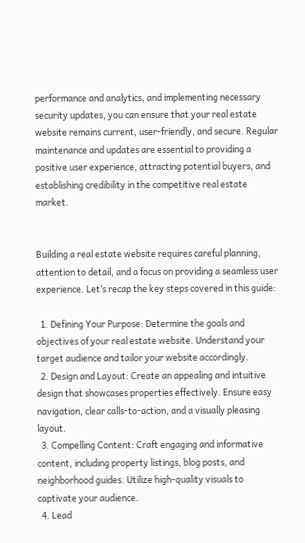performance and analytics, and implementing necessary security updates, you can ensure that your real estate website remains current, user-friendly, and secure. Regular maintenance and updates are essential to providing a positive user experience, attracting potential buyers, and establishing credibility in the competitive real estate market.


Building a real estate website requires careful planning, attention to detail, and a focus on providing a seamless user experience. Let’s recap the key steps covered in this guide:

  1. Defining Your Purpose: Determine the goals and objectives of your real estate website. Understand your target audience and tailor your website accordingly.
  2. Design and Layout: Create an appealing and intuitive design that showcases properties effectively. Ensure easy navigation, clear calls-to-action, and a visually pleasing layout.
  3. Compelling Content: Craft engaging and informative content, including property listings, blog posts, and neighborhood guides. Utilize high-quality visuals to captivate your audience.
  4. Lead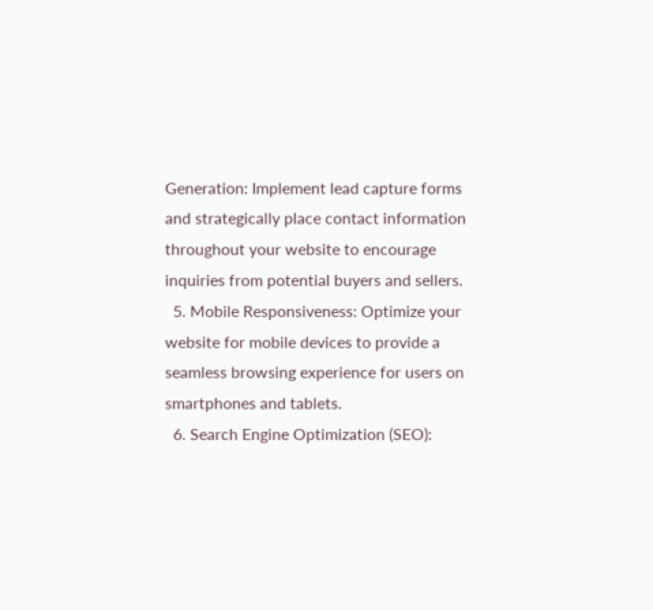Generation: Implement lead capture forms and strategically place contact information throughout your website to encourage inquiries from potential buyers and sellers.
  5. Mobile Responsiveness: Optimize your website for mobile devices to provide a seamless browsing experience for users on smartphones and tablets.
  6. Search Engine Optimization (SEO):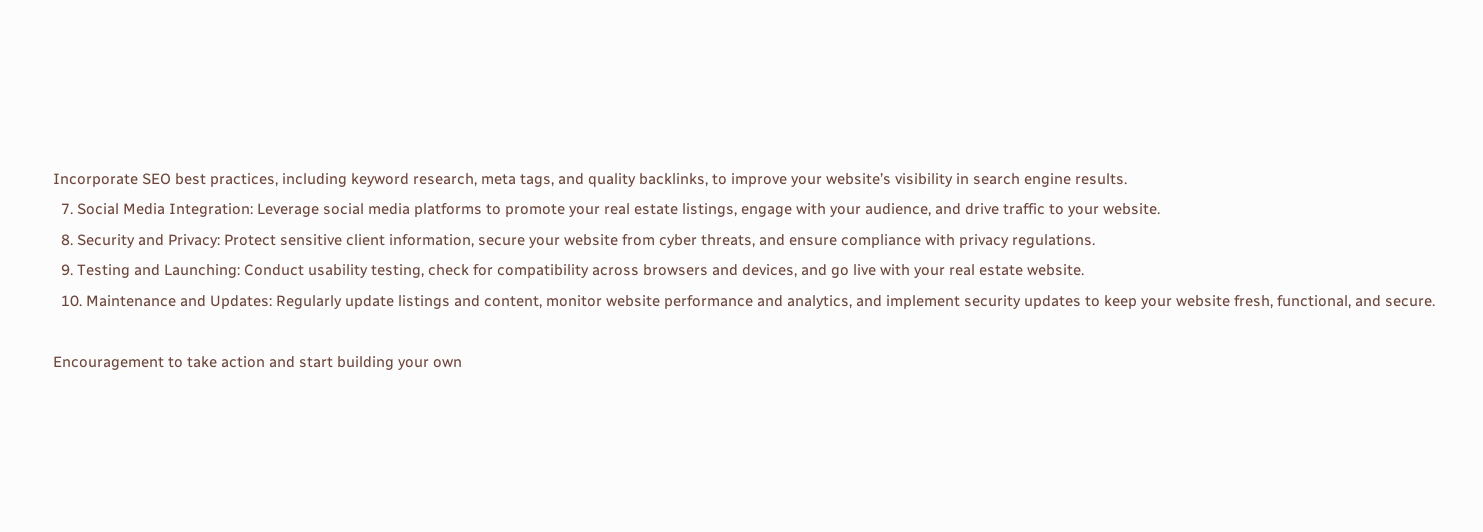Incorporate SEO best practices, including keyword research, meta tags, and quality backlinks, to improve your website’s visibility in search engine results.
  7. Social Media Integration: Leverage social media platforms to promote your real estate listings, engage with your audience, and drive traffic to your website.
  8. Security and Privacy: Protect sensitive client information, secure your website from cyber threats, and ensure compliance with privacy regulations.
  9. Testing and Launching: Conduct usability testing, check for compatibility across browsers and devices, and go live with your real estate website.
  10. Maintenance and Updates: Regularly update listings and content, monitor website performance and analytics, and implement security updates to keep your website fresh, functional, and secure.

Encouragement to take action and start building your own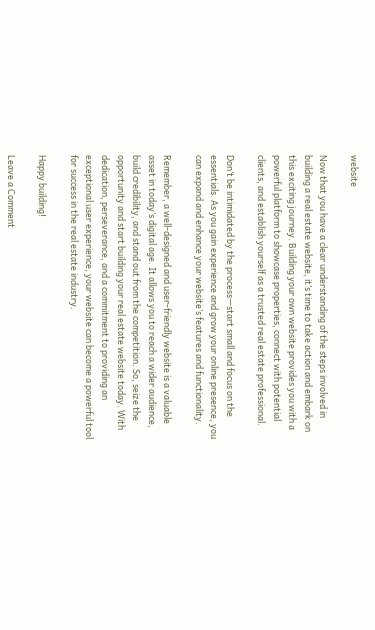website

Now that you have a clear understanding of the steps involved in building a real estate website, it’s time to take action and embark on this exciting journey. Building your own website provides you with a powerful platform to showcase properties, connect with potential clients, and establish yourself as a trusted real estate professional.

Don’t be intimidated by the process—start small and focus on the essentials. As you gain experience and grow your online presence, you can expand and enhance your website’s features and functionality.

Remember, a well-designed and user-friendly website is a valuable asset in today’s digital age. It allows you to reach a wider audience, build credibility, and stand out from the competition. So, seize the opportunity and start building your real estate website today. With dedication, perseverance, and a commitment to providing an exceptional user experience, your website can become a powerful tool for success in the real estate industry.

Happy building!

Leave a Comment